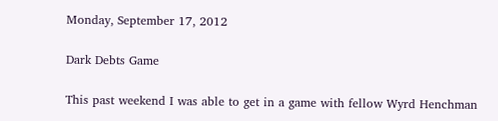Monday, September 17, 2012

Dark Debts Game

This past weekend I was able to get in a game with fellow Wyrd Henchman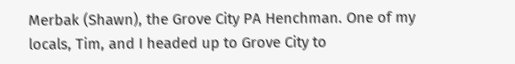Merbak (Shawn), the Grove City PA Henchman. One of my locals, Tim, and I headed up to Grove City to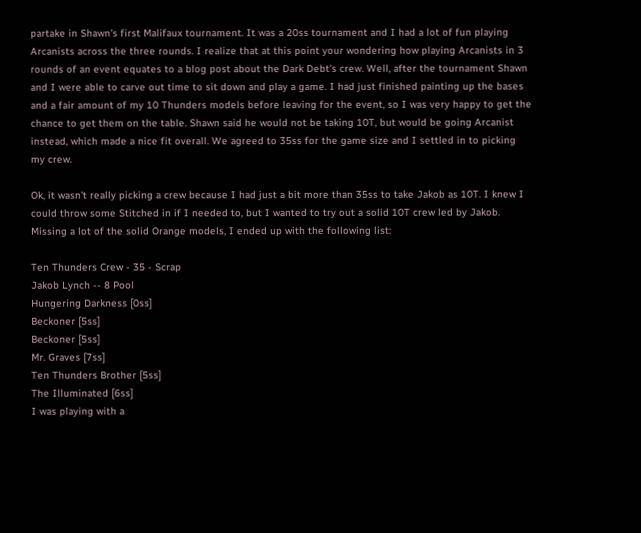partake in Shawn's first Malifaux tournament. It was a 20ss tournament and I had a lot of fun playing Arcanists across the three rounds. I realize that at this point your wondering how playing Arcanists in 3 rounds of an event equates to a blog post about the Dark Debt's crew. Well, after the tournament Shawn and I were able to carve out time to sit down and play a game. I had just finished painting up the bases and a fair amount of my 10 Thunders models before leaving for the event, so I was very happy to get the chance to get them on the table. Shawn said he would not be taking 10T, but would be going Arcanist instead, which made a nice fit overall. We agreed to 35ss for the game size and I settled in to picking my crew.

Ok, it wasn't really picking a crew because I had just a bit more than 35ss to take Jakob as 10T. I knew I could throw some Stitched in if I needed to, but I wanted to try out a solid 10T crew led by Jakob. Missing a lot of the solid Orange models, I ended up with the following list:

Ten Thunders Crew - 35 - Scrap
Jakob Lynch -- 8 Pool
Hungering Darkness [0ss]
Beckoner [5ss]
Beckoner [5ss]
Mr. Graves [7ss]
Ten Thunders Brother [5ss]
The Illuminated [6ss]
I was playing with a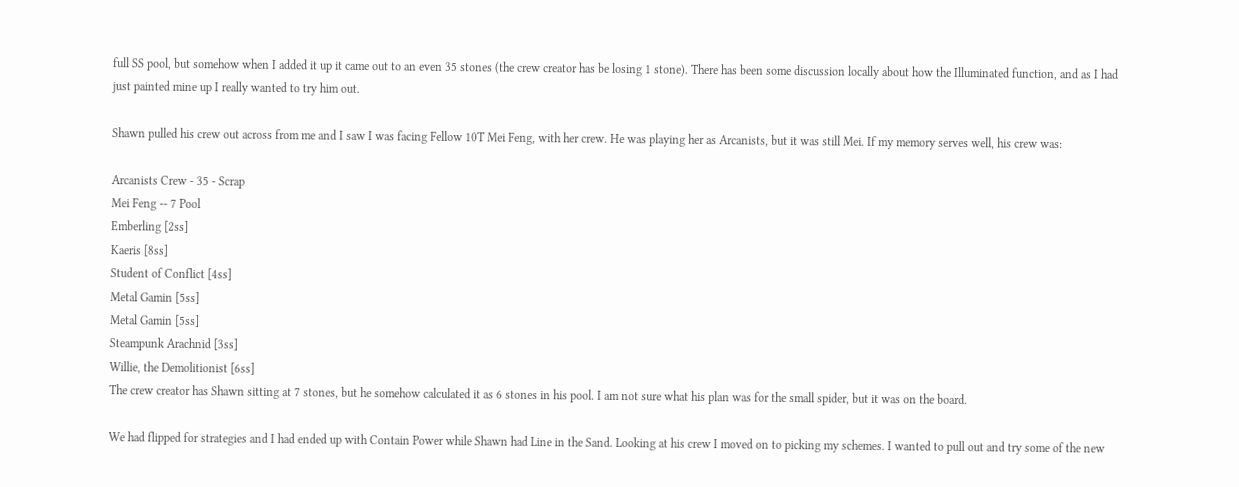full SS pool, but somehow when I added it up it came out to an even 35 stones (the crew creator has be losing 1 stone). There has been some discussion locally about how the Illuminated function, and as I had just painted mine up I really wanted to try him out.

Shawn pulled his crew out across from me and I saw I was facing Fellow 10T Mei Feng, with her crew. He was playing her as Arcanists, but it was still Mei. If my memory serves well, his crew was:

Arcanists Crew - 35 - Scrap
Mei Feng -- 7 Pool
Emberling [2ss]
Kaeris [8ss]
Student of Conflict [4ss]
Metal Gamin [5ss]
Metal Gamin [5ss]
Steampunk Arachnid [3ss]
Willie, the Demolitionist [6ss]
The crew creator has Shawn sitting at 7 stones, but he somehow calculated it as 6 stones in his pool. I am not sure what his plan was for the small spider, but it was on the board.

We had flipped for strategies and I had ended up with Contain Power while Shawn had Line in the Sand. Looking at his crew I moved on to picking my schemes. I wanted to pull out and try some of the new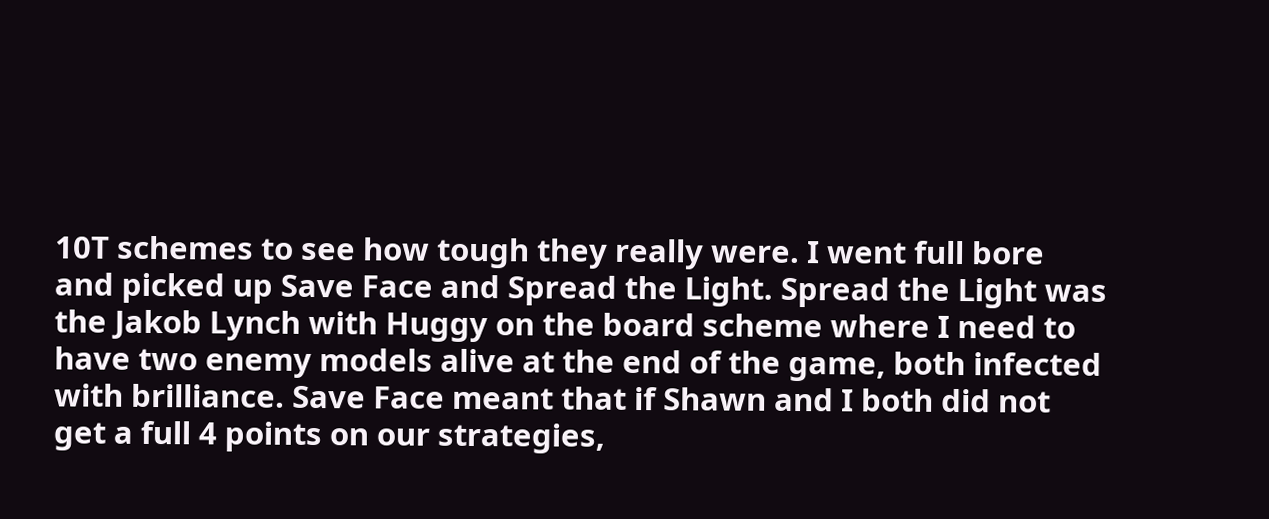10T schemes to see how tough they really were. I went full bore and picked up Save Face and Spread the Light. Spread the Light was the Jakob Lynch with Huggy on the board scheme where I need to have two enemy models alive at the end of the game, both infected with brilliance. Save Face meant that if Shawn and I both did not get a full 4 points on our strategies,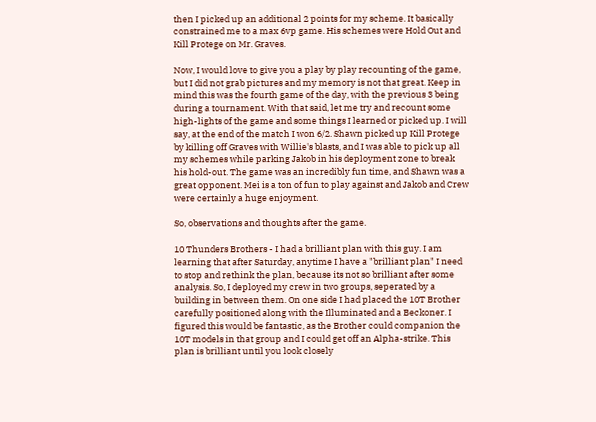then I picked up an additional 2 points for my scheme. It basically constrained me to a max 6vp game. His schemes were Hold Out and Kill Protege on Mr. Graves.

Now, I would love to give you a play by play recounting of the game, but I did not grab pictures and my memory is not that great. Keep in mind this was the fourth game of the day, with the previous 3 being during a tournament. With that said, let me try and recount some high-lights of the game and some things I learned or picked up. I will say, at the end of the match I won 6/2. Shawn picked up Kill Protege by killing off Graves with Willie's blasts, and I was able to pick up all my schemes while parking Jakob in his deployment zone to break his hold-out. The game was an incredibly fun time, and Shawn was a great opponent. Mei is a ton of fun to play against and Jakob and Crew were certainly a huge enjoyment.

So, observations and thoughts after the game.

10 Thunders Brothers - I had a brilliant plan with this guy. I am learning that after Saturday, anytime I have a "brilliant plan" I need to stop and rethink the plan, because its not so brilliant after some analysis. So, I deployed my crew in two groups, seperated by a building in between them. On one side I had placed the 10T Brother carefully positioned along with the Illuminated and a Beckoner. I figured this would be fantastic, as the Brother could companion the 10T models in that group and I could get off an Alpha-strike. This plan is brilliant until you look closely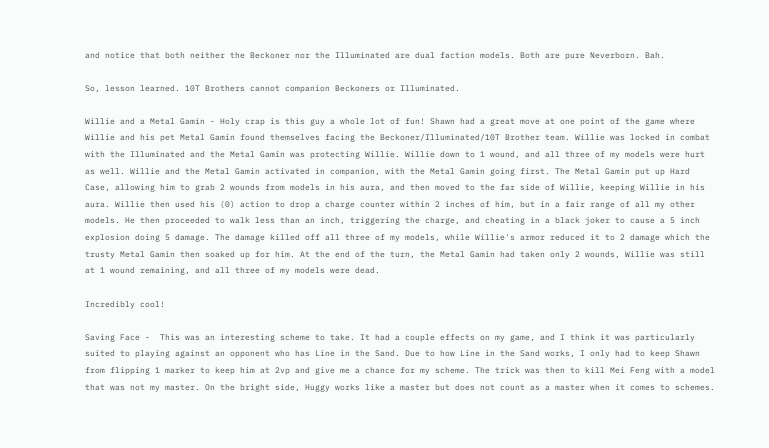and notice that both neither the Beckoner nor the Illuminated are dual faction models. Both are pure Neverborn. Bah.

So, lesson learned. 10T Brothers cannot companion Beckoners or Illuminated.

Willie and a Metal Gamin - Holy crap is this guy a whole lot of fun! Shawn had a great move at one point of the game where Willie and his pet Metal Gamin found themselves facing the Beckoner/Illuminated/10T Brother team. Willie was locked in combat with the Illuminated and the Metal Gamin was protecting Willie. Willie down to 1 wound, and all three of my models were hurt as well. Willie and the Metal Gamin activated in companion, with the Metal Gamin going first. The Metal Gamin put up Hard Case, allowing him to grab 2 wounds from models in his aura, and then moved to the far side of Willie, keeping Willie in his aura. Willie then used his (0) action to drop a charge counter within 2 inches of him, but in a fair range of all my other models. He then proceeded to walk less than an inch, triggering the charge, and cheating in a black joker to cause a 5 inch explosion doing 5 damage. The damage killed off all three of my models, while Willie's armor reduced it to 2 damage which the trusty Metal Gamin then soaked up for him. At the end of the turn, the Metal Gamin had taken only 2 wounds, Willie was still at 1 wound remaining, and all three of my models were dead.

Incredibly cool!

Saving Face -  This was an interesting scheme to take. It had a couple effects on my game, and I think it was particularly suited to playing against an opponent who has Line in the Sand. Due to how Line in the Sand works, I only had to keep Shawn from flipping 1 marker to keep him at 2vp and give me a chance for my scheme. The trick was then to kill Mei Feng with a model that was not my master. On the bright side, Huggy works like a master but does not count as a master when it comes to schemes.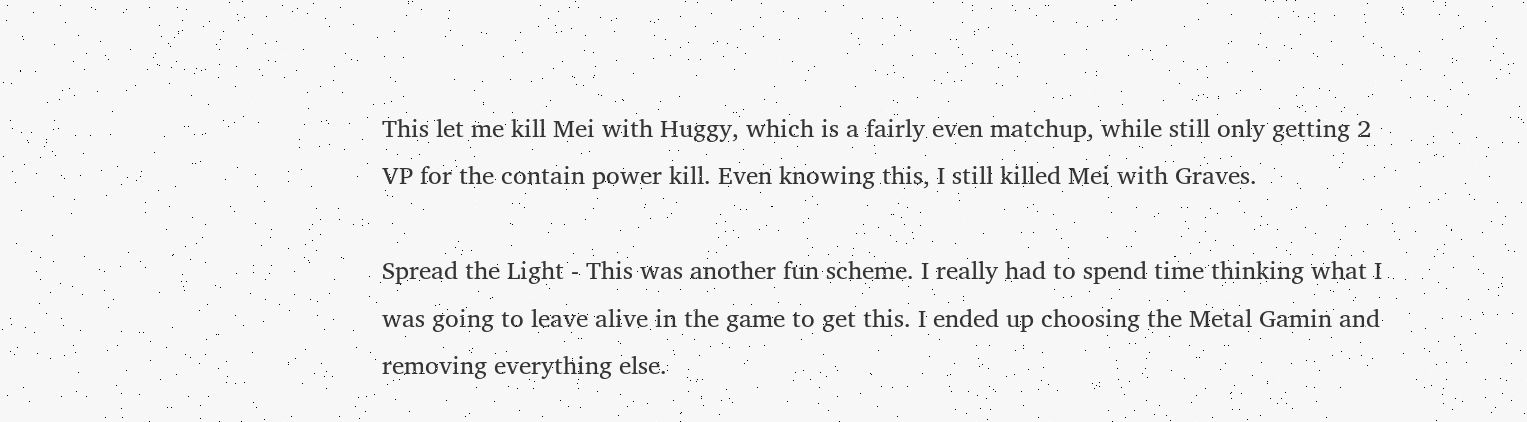This let me kill Mei with Huggy, which is a fairly even matchup, while still only getting 2 VP for the contain power kill. Even knowing this, I still killed Mei with Graves.

Spread the Light - This was another fun scheme. I really had to spend time thinking what I was going to leave alive in the game to get this. I ended up choosing the Metal Gamin and removing everything else.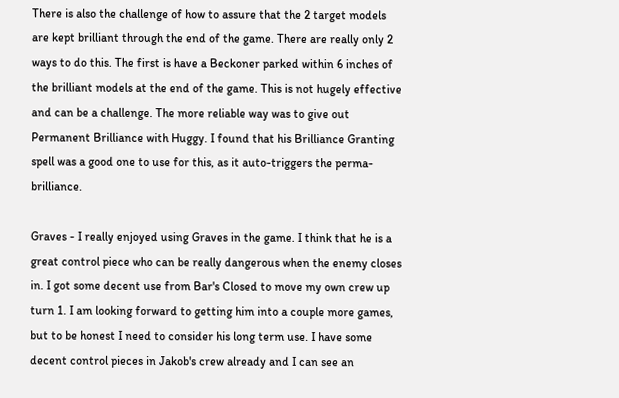There is also the challenge of how to assure that the 2 target models are kept brilliant through the end of the game. There are really only 2 ways to do this. The first is have a Beckoner parked within 6 inches of the brilliant models at the end of the game. This is not hugely effective and can be a challenge. The more reliable way was to give out Permanent Brilliance with Huggy. I found that his Brilliance Granting spell was a good one to use for this, as it auto-triggers the perma-brilliance.

Graves - I really enjoyed using Graves in the game. I think that he is a great control piece who can be really dangerous when the enemy closes in. I got some decent use from Bar's Closed to move my own crew up turn 1. I am looking forward to getting him into a couple more games, but to be honest I need to consider his long term use. I have some decent control pieces in Jakob's crew already and I can see an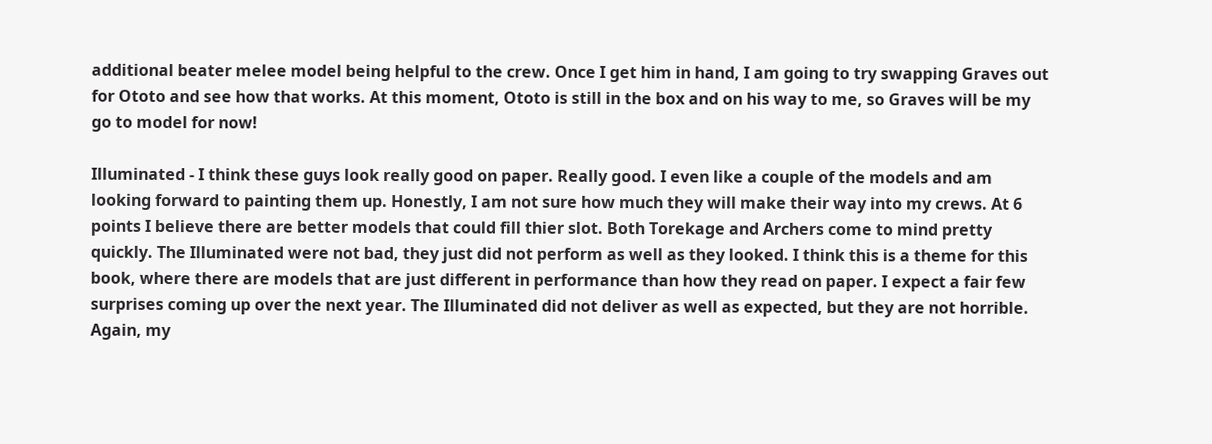additional beater melee model being helpful to the crew. Once I get him in hand, I am going to try swapping Graves out for Ototo and see how that works. At this moment, Ototo is still in the box and on his way to me, so Graves will be my go to model for now!

Illuminated - I think these guys look really good on paper. Really good. I even like a couple of the models and am looking forward to painting them up. Honestly, I am not sure how much they will make their way into my crews. At 6 points I believe there are better models that could fill thier slot. Both Torekage and Archers come to mind pretty quickly. The Illuminated were not bad, they just did not perform as well as they looked. I think this is a theme for this book, where there are models that are just different in performance than how they read on paper. I expect a fair few surprises coming up over the next year. The Illuminated did not deliver as well as expected, but they are not horrible. Again, my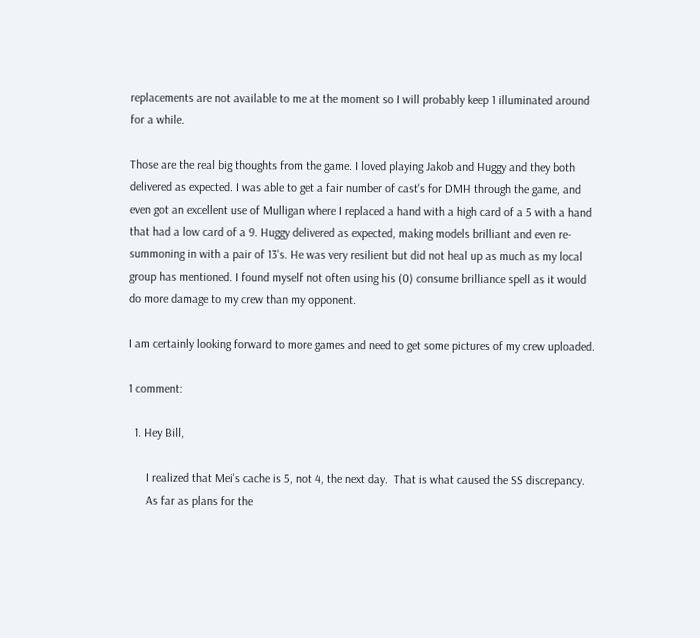replacements are not available to me at the moment so I will probably keep 1 illuminated around for a while.

Those are the real big thoughts from the game. I loved playing Jakob and Huggy and they both delivered as expected. I was able to get a fair number of cast's for DMH through the game, and even got an excellent use of Mulligan where I replaced a hand with a high card of a 5 with a hand that had a low card of a 9. Huggy delivered as expected, making models brilliant and even re-summoning in with a pair of 13's. He was very resilient but did not heal up as much as my local group has mentioned. I found myself not often using his (0) consume brilliance spell as it would do more damage to my crew than my opponent.

I am certainly looking forward to more games and need to get some pictures of my crew uploaded.

1 comment:

  1. Hey Bill,

      I realized that Mei's cache is 5, not 4, the next day.  That is what caused the SS discrepancy.
      As far as plans for the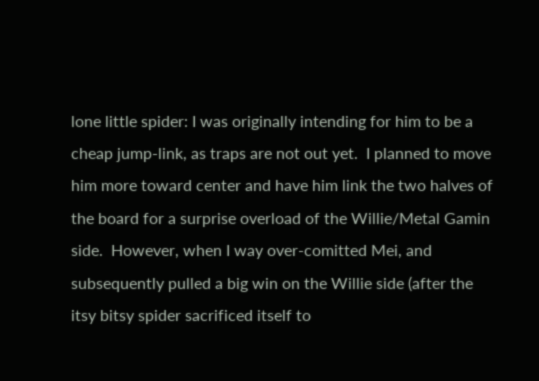lone little spider: I was originally intending for him to be a cheap jump-link, as traps are not out yet.  I planned to move him more toward center and have him link the two halves of the board for a surprise overload of the Willie/Metal Gamin side.  However, when I way over-comitted Mei, and subsequently pulled a big win on the Willie side (after the itsy bitsy spider sacrificed itself to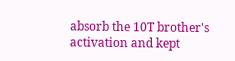absorb the 10T brother's activation and kept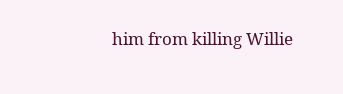him from killing Willie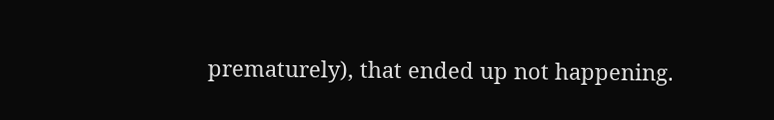prematurely), that ended up not happening.